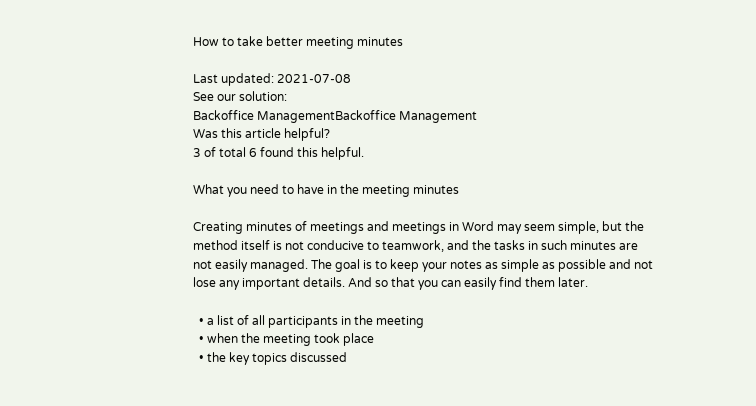How to take better meeting minutes

Last updated: 2021-07-08
See our solution:
Backoffice ManagementBackoffice Management
Was this article helpful?
3 of total 6 found this helpful.

What you need to have in the meeting minutes

Creating minutes of meetings and meetings in Word may seem simple, but the method itself is not conducive to teamwork, and the tasks in such minutes are not easily managed. The goal is to keep your notes as simple as possible and not lose any important details. And so that you can easily find them later.

  • a list of all participants in the meeting
  • when the meeting took place
  • the key topics discussed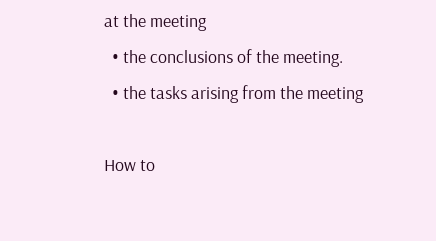at the meeting
  • the conclusions of the meeting.
  • the tasks arising from the meeting

How to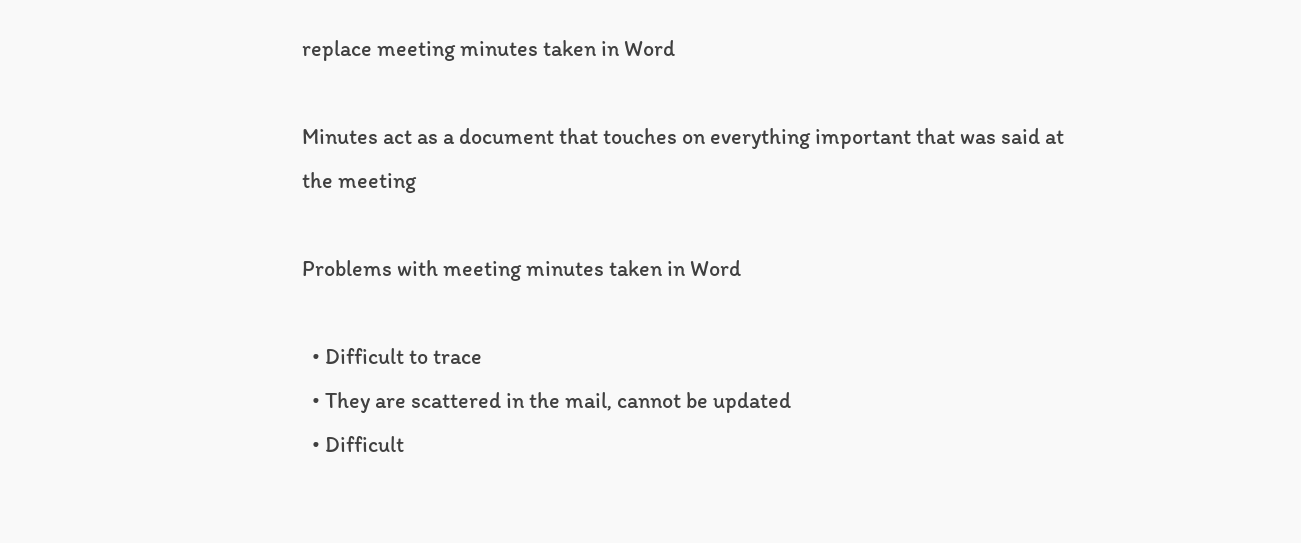replace meeting minutes taken in Word

Minutes act as a document that touches on everything important that was said at the meeting

Problems with meeting minutes taken in Word

  • Difficult to trace
  • They are scattered in the mail, cannot be updated
  • Difficult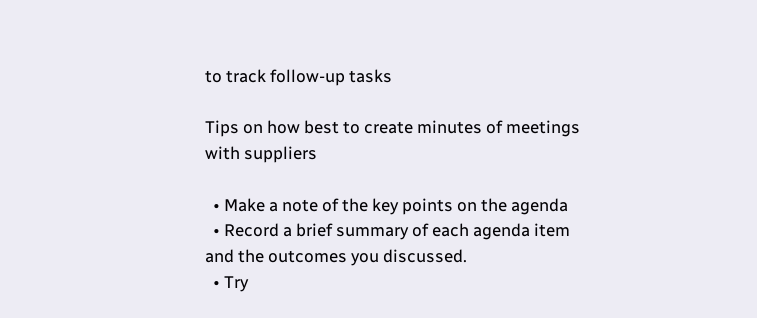to track follow-up tasks

Tips on how best to create minutes of meetings with suppliers

  • Make a note of the key points on the agenda
  • Record a brief summary of each agenda item and the outcomes you discussed.
  • Try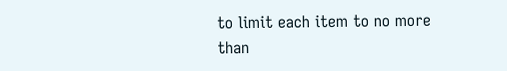to limit each item to no more than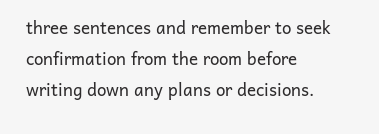three sentences and remember to seek confirmation from the room before writing down any plans or decisions.